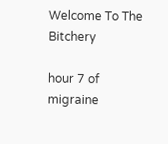Welcome To The Bitchery

hour 7 of migraine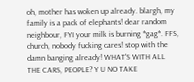oh, mother has woken up already. blargh, my family is a pack of elephants! dear random neighbour, FYI your milk is burning *gag*. FFS, church, nobody fucking cares! stop with the damn banging already! WHAT'S WITH ALL THE CARS, PEOPLE? Y U NO TAKE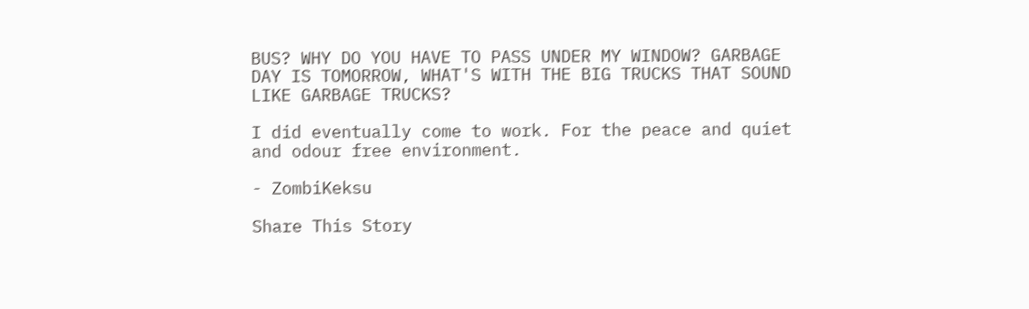BUS? WHY DO YOU HAVE TO PASS UNDER MY WINDOW? GARBAGE DAY IS TOMORROW, WHAT'S WITH THE BIG TRUCKS THAT SOUND LIKE GARBAGE TRUCKS?

I did eventually come to work. For the peace and quiet and odour free environment.

- ZombiKeksu

Share This Story